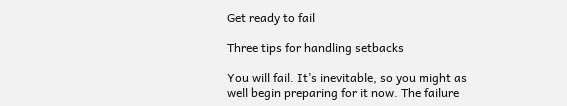Get ready to fail

Three tips for handling setbacks

You will fail. It’s inevitable, so you might as well begin preparing for it now. The failure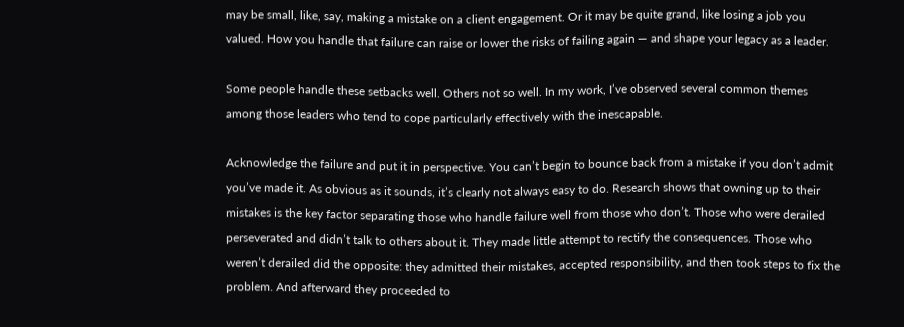may be small, like, say, making a mistake on a client engagement. Or it may be quite grand, like losing a job you valued. How you handle that failure can raise or lower the risks of failing again — and shape your legacy as a leader.

Some people handle these setbacks well. Others not so well. In my work, I’ve observed several common themes among those leaders who tend to cope particularly effectively with the inescapable.

Acknowledge the failure and put it in perspective. You can’t begin to bounce back from a mistake if you don’t admit you’ve made it. As obvious as it sounds, it’s clearly not always easy to do. Research shows that owning up to their mistakes is the key factor separating those who handle failure well from those who don’t. Those who were derailed perseverated and didn’t talk to others about it. They made little attempt to rectify the consequences. Those who weren’t derailed did the opposite: they admitted their mistakes, accepted responsibility, and then took steps to fix the problem. And afterward they proceeded to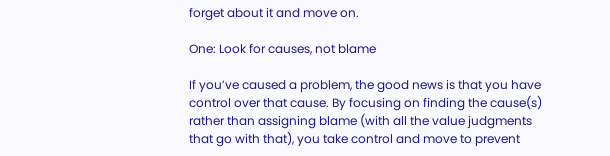forget about it and move on.

One: Look for causes, not blame

If you’ve caused a problem, the good news is that you have control over that cause. By focusing on finding the cause(s) rather than assigning blame (with all the value judgments that go with that), you take control and move to prevent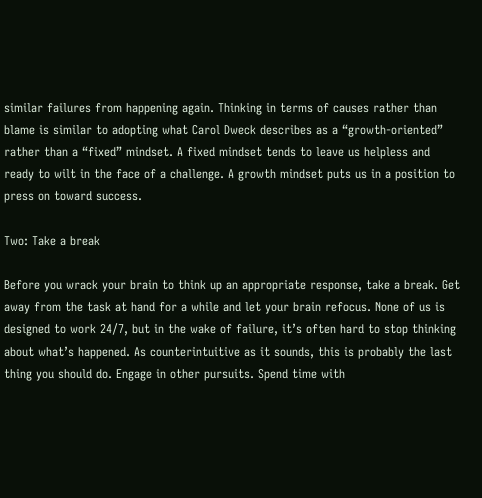similar failures from happening again. Thinking in terms of causes rather than blame is similar to adopting what Carol Dweck describes as a “growth-oriented” rather than a “fixed” mindset. A fixed mindset tends to leave us helpless and ready to wilt in the face of a challenge. A growth mindset puts us in a position to press on toward success.

Two: Take a break

Before you wrack your brain to think up an appropriate response, take a break. Get away from the task at hand for a while and let your brain refocus. None of us is designed to work 24/7, but in the wake of failure, it’s often hard to stop thinking about what’s happened. As counterintuitive as it sounds, this is probably the last thing you should do. Engage in other pursuits. Spend time with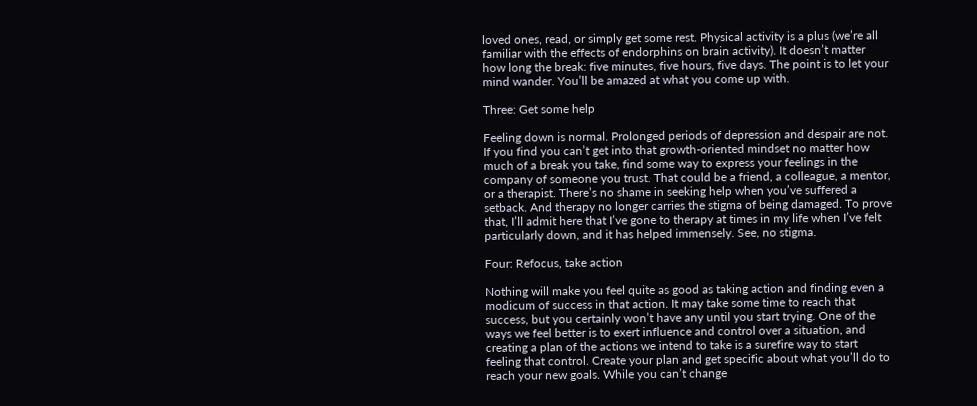loved ones, read, or simply get some rest. Physical activity is a plus (we’re all familiar with the effects of endorphins on brain activity). It doesn’t matter how long the break: five minutes, five hours, five days. The point is to let your mind wander. You’ll be amazed at what you come up with.

Three: Get some help

Feeling down is normal. Prolonged periods of depression and despair are not. If you find you can’t get into that growth-oriented mindset no matter how much of a break you take, find some way to express your feelings in the company of someone you trust. That could be a friend, a colleague, a mentor, or a therapist. There’s no shame in seeking help when you’ve suffered a setback. And therapy no longer carries the stigma of being damaged. To prove that, I’ll admit here that I’ve gone to therapy at times in my life when I’ve felt particularly down, and it has helped immensely. See, no stigma.

Four: Refocus, take action

Nothing will make you feel quite as good as taking action and finding even a modicum of success in that action. It may take some time to reach that success, but you certainly won’t have any until you start trying. One of the ways we feel better is to exert influence and control over a situation, and creating a plan of the actions we intend to take is a surefire way to start feeling that control. Create your plan and get specific about what you’ll do to reach your new goals. While you can’t change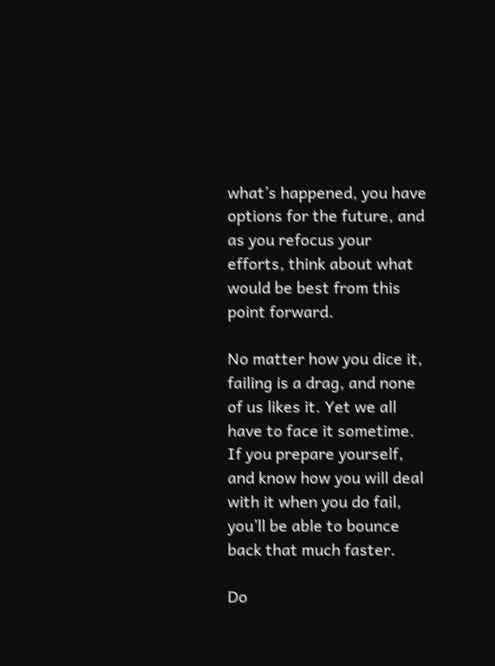what’s happened, you have options for the future, and as you refocus your efforts, think about what would be best from this point forward.

No matter how you dice it, failing is a drag, and none of us likes it. Yet we all have to face it sometime. If you prepare yourself, and know how you will deal with it when you do fail, you’ll be able to bounce back that much faster.

Do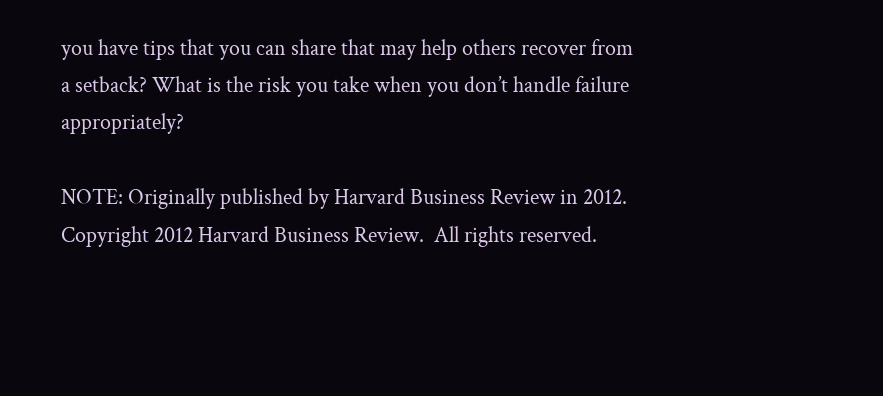you have tips that you can share that may help others recover from a setback? What is the risk you take when you don’t handle failure appropriately?

NOTE: Originally published by Harvard Business Review in 2012.  Copyright 2012 Harvard Business Review.  All rights reserved.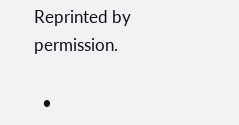Reprinted by permission.

  •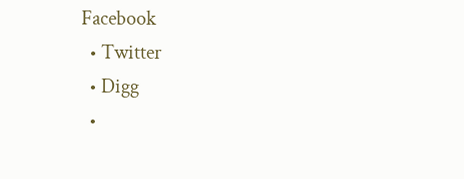Facebook
  • Twitter
  • Digg
  •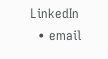LinkedIn
  • email